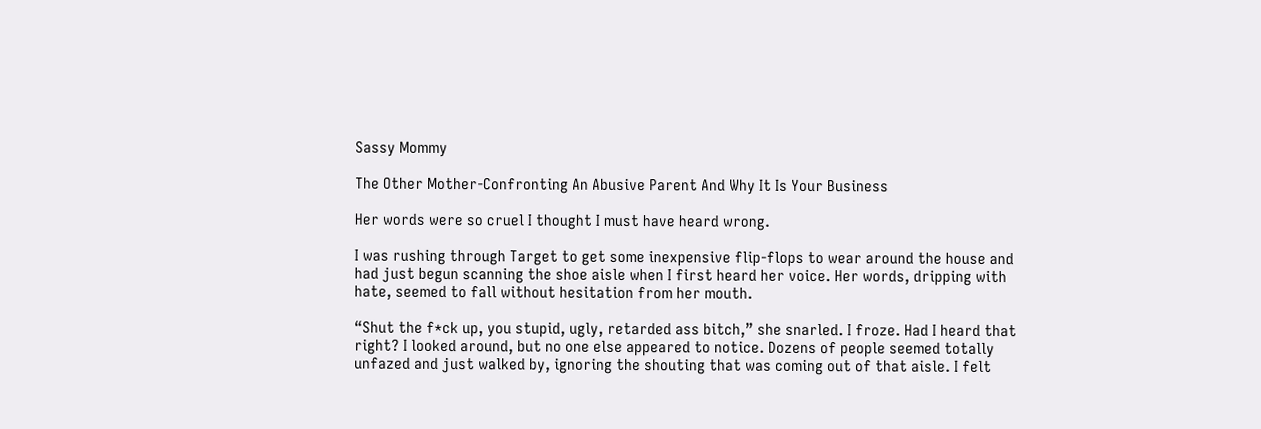Sassy Mommy

The Other Mother-Confronting An Abusive Parent And Why It Is Your Business

Her words were so cruel I thought I must have heard wrong.

I was rushing through Target to get some inexpensive flip-flops to wear around the house and had just begun scanning the shoe aisle when I first heard her voice. Her words, dripping with hate, seemed to fall without hesitation from her mouth.

“Shut the f*ck up, you stupid, ugly, retarded ass bitch,” she snarled. I froze. Had I heard that right? I looked around, but no one else appeared to notice. Dozens of people seemed totally unfazed and just walked by, ignoring the shouting that was coming out of that aisle. I felt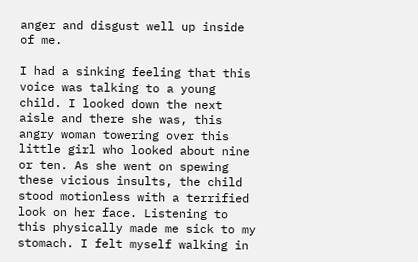anger and disgust well up inside of me.

I had a sinking feeling that this voice was talking to a young child. I looked down the next aisle and there she was, this angry woman towering over this little girl who looked about nine or ten. As she went on spewing these vicious insults, the child stood motionless with a terrified look on her face. Listening to this physically made me sick to my stomach. I felt myself walking in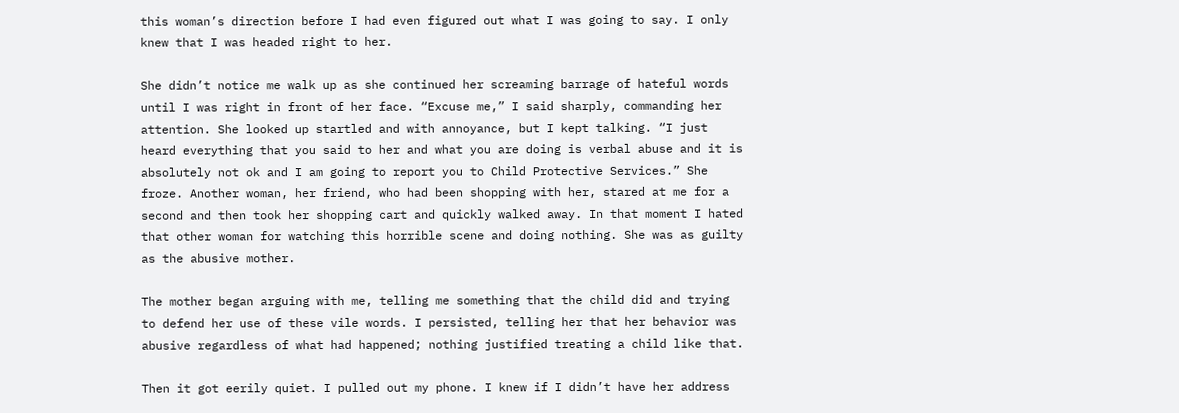this woman’s direction before I had even figured out what I was going to say. I only knew that I was headed right to her.

She didn’t notice me walk up as she continued her screaming barrage of hateful words until I was right in front of her face. “Excuse me,” I said sharply, commanding her attention. She looked up startled and with annoyance, but I kept talking. “I just heard everything that you said to her and what you are doing is verbal abuse and it is absolutely not ok and I am going to report you to Child Protective Services.” She froze. Another woman, her friend, who had been shopping with her, stared at me for a second and then took her shopping cart and quickly walked away. In that moment I hated that other woman for watching this horrible scene and doing nothing. She was as guilty as the abusive mother.

The mother began arguing with me, telling me something that the child did and trying to defend her use of these vile words. I persisted, telling her that her behavior was abusive regardless of what had happened; nothing justified treating a child like that.

Then it got eerily quiet. I pulled out my phone. I knew if I didn’t have her address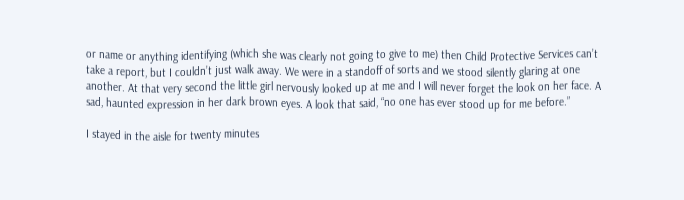or name or anything identifying (which she was clearly not going to give to me) then Child Protective Services can’t take a report, but I couldn’t just walk away. We were in a standoff of sorts and we stood silently glaring at one another. At that very second the little girl nervously looked up at me and I will never forget the look on her face. A sad, haunted expression in her dark brown eyes. A look that said, “no one has ever stood up for me before.”

I stayed in the aisle for twenty minutes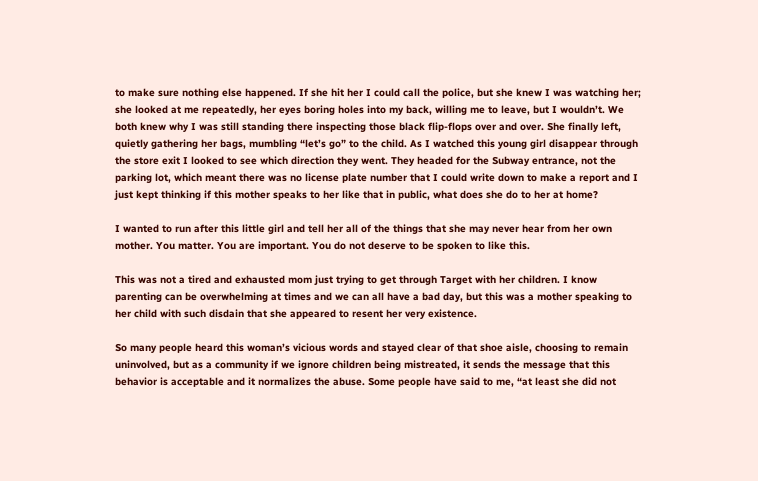to make sure nothing else happened. If she hit her I could call the police, but she knew I was watching her; she looked at me repeatedly, her eyes boring holes into my back, willing me to leave, but I wouldn’t. We both knew why I was still standing there inspecting those black flip-flops over and over. She finally left, quietly gathering her bags, mumbling “let’s go” to the child. As I watched this young girl disappear through the store exit I looked to see which direction they went. They headed for the Subway entrance, not the parking lot, which meant there was no license plate number that I could write down to make a report and I just kept thinking if this mother speaks to her like that in public, what does she do to her at home?

I wanted to run after this little girl and tell her all of the things that she may never hear from her own mother. You matter. You are important. You do not deserve to be spoken to like this.

This was not a tired and exhausted mom just trying to get through Target with her children. I know parenting can be overwhelming at times and we can all have a bad day, but this was a mother speaking to her child with such disdain that she appeared to resent her very existence.

So many people heard this woman’s vicious words and stayed clear of that shoe aisle, choosing to remain uninvolved, but as a community if we ignore children being mistreated, it sends the message that this behavior is acceptable and it normalizes the abuse. Some people have said to me, “at least she did not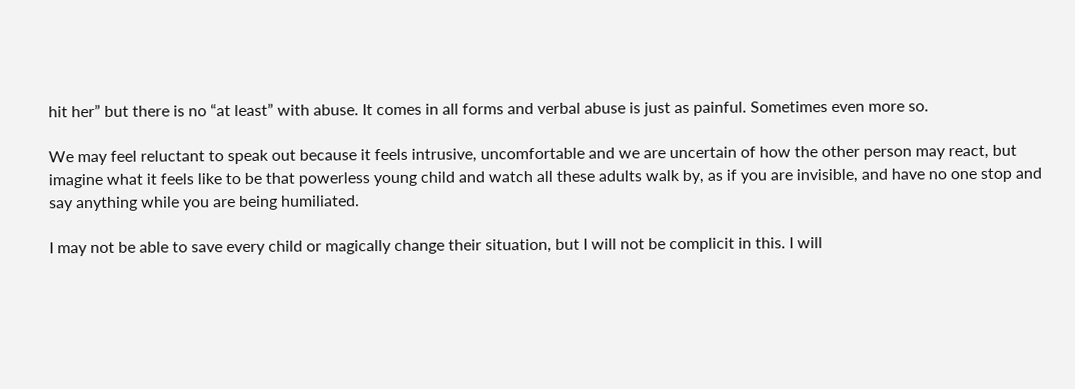hit her” but there is no “at least” with abuse. It comes in all forms and verbal abuse is just as painful. Sometimes even more so.

We may feel reluctant to speak out because it feels intrusive, uncomfortable and we are uncertain of how the other person may react, but imagine what it feels like to be that powerless young child and watch all these adults walk by, as if you are invisible, and have no one stop and say anything while you are being humiliated.

I may not be able to save every child or magically change their situation, but I will not be complicit in this. I will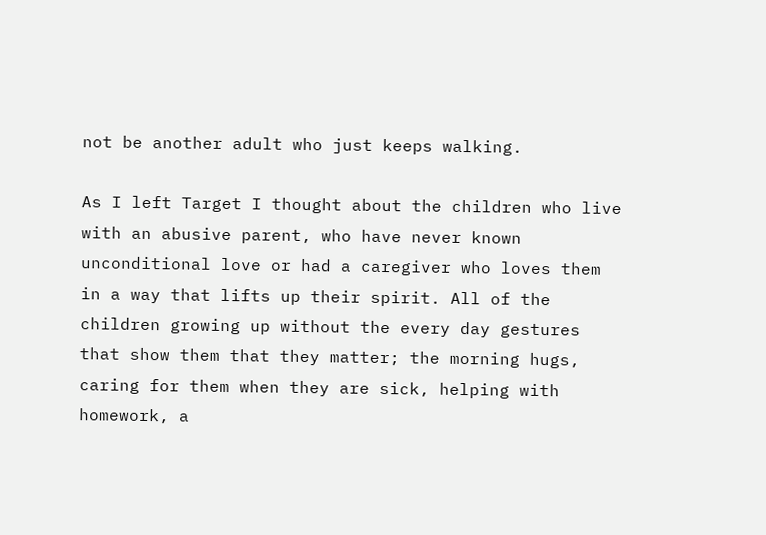not be another adult who just keeps walking.

As I left Target I thought about the children who live with an abusive parent, who have never known unconditional love or had a caregiver who loves them in a way that lifts up their spirit. All of the children growing up without the every day gestures that show them that they matter; the morning hugs, caring for them when they are sick, helping with homework, a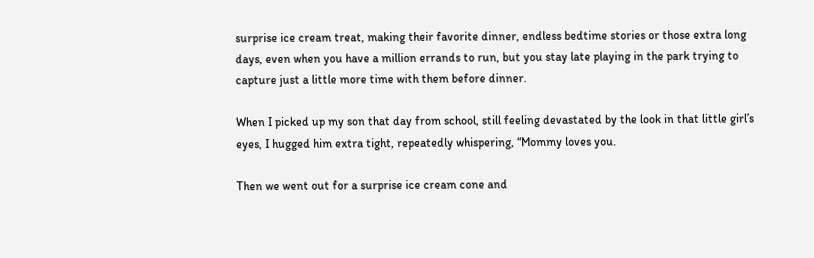surprise ice cream treat, making their favorite dinner, endless bedtime stories or those extra long days, even when you have a million errands to run, but you stay late playing in the park trying to capture just a little more time with them before dinner.

When I picked up my son that day from school, still feeling devastated by the look in that little girl’s eyes, I hugged him extra tight, repeatedly whispering, “Mommy loves you.

Then we went out for a surprise ice cream cone and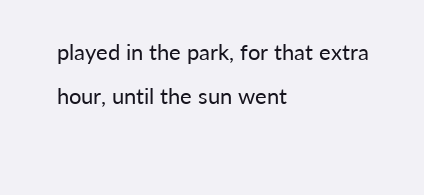played in the park, for that extra hour, until the sun went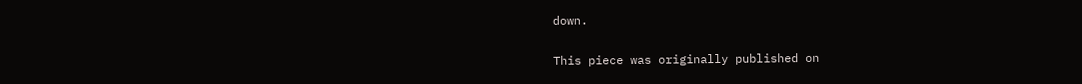down.

This piece was originally published on